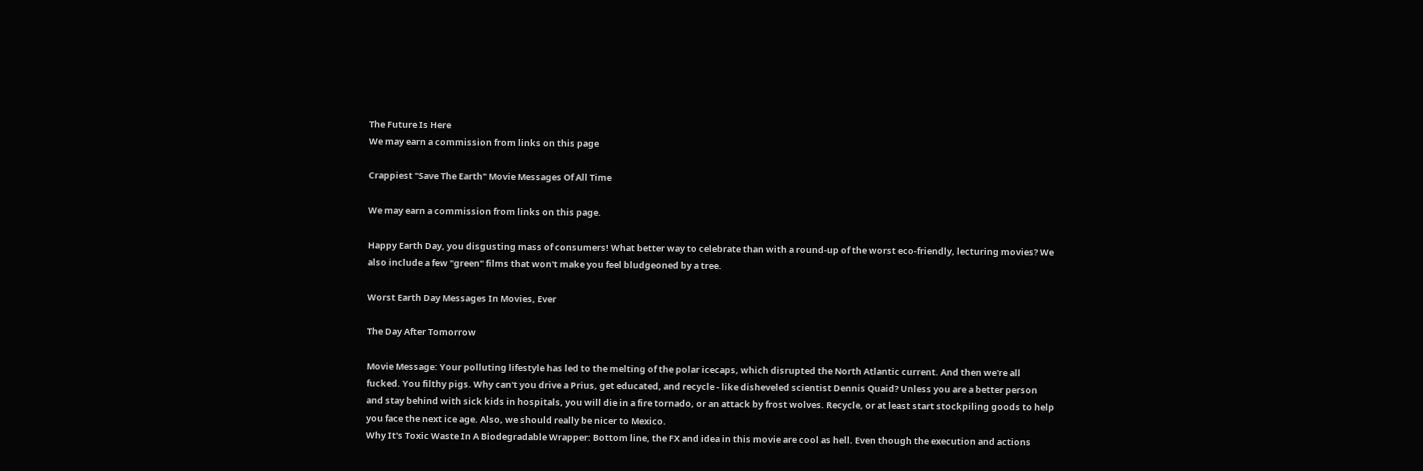The Future Is Here
We may earn a commission from links on this page

Crappiest "Save The Earth" Movie Messages Of All Time

We may earn a commission from links on this page.

Happy Earth Day, you disgusting mass of consumers! What better way to celebrate than with a round-up of the worst eco-friendly, lecturing movies? We also include a few "green" films that won't make you feel bludgeoned by a tree.

Worst Earth Day Messages In Movies, Ever

The Day After Tomorrow

Movie Message: Your polluting lifestyle has led to the melting of the polar icecaps, which disrupted the North Atlantic current. And then we're all fucked. You filthy pigs. Why can't you drive a Prius, get educated, and recycle - like disheveled scientist Dennis Quaid? Unless you are a better person and stay behind with sick kids in hospitals, you will die in a fire tornado, or an attack by frost wolves. Recycle, or at least start stockpiling goods to help you face the next ice age. Also, we should really be nicer to Mexico.
Why It's Toxic Waste In A Biodegradable Wrapper: Bottom line, the FX and idea in this movie are cool as hell. Even though the execution and actions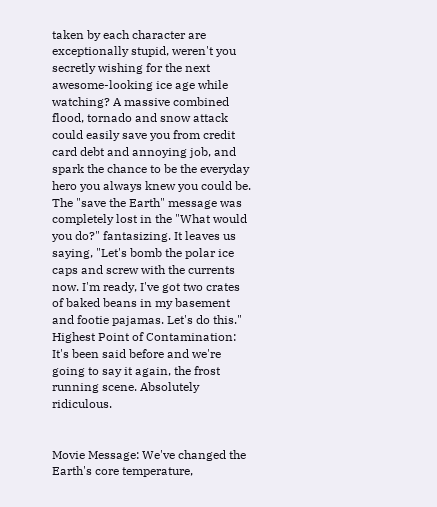taken by each character are exceptionally stupid, weren't you secretly wishing for the next awesome-looking ice age while watching? A massive combined flood, tornado and snow attack could easily save you from credit card debt and annoying job, and spark the chance to be the everyday hero you always knew you could be. The "save the Earth" message was completely lost in the "What would you do?" fantasizing. It leaves us saying, "Let's bomb the polar ice caps and screw with the currents now. I'm ready, I've got two crates of baked beans in my basement and footie pajamas. Let's do this."
Highest Point of Contamination: It's been said before and we're going to say it again, the frost running scene. Absolutely ridiculous.


Movie Message: We've changed the Earth's core temperature,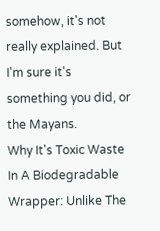somehow, it's not really explained. But I'm sure it's something you did, or the Mayans.
Why It's Toxic Waste In A Biodegradable Wrapper: Unlike The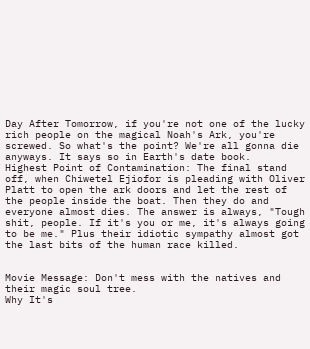Day After Tomorrow, if you're not one of the lucky rich people on the magical Noah's Ark, you're screwed. So what's the point? We're all gonna die anyways. It says so in Earth's date book.
Highest Point of Contamination: The final stand off, when Chiwetel Ejiofor is pleading with Oliver Platt to open the ark doors and let the rest of the people inside the boat. Then they do and everyone almost dies. The answer is always, "Tough shit, people. If it's you or me, it's always going to be me." Plus their idiotic sympathy almost got the last bits of the human race killed.


Movie Message: Don't mess with the natives and their magic soul tree.
Why It's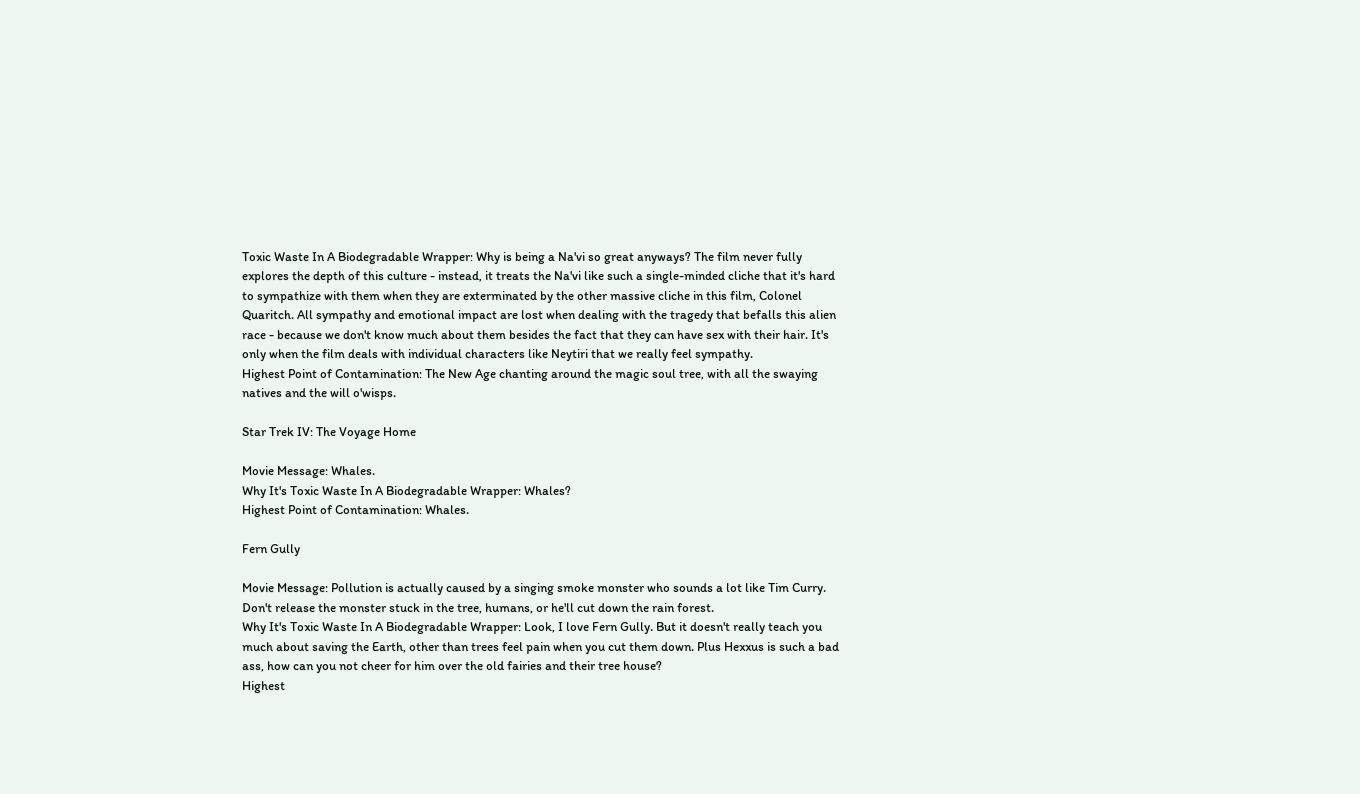Toxic Waste In A Biodegradable Wrapper: Why is being a Na'vi so great anyways? The film never fully explores the depth of this culture - instead, it treats the Na'vi like such a single-minded cliche that it's hard to sympathize with them when they are exterminated by the other massive cliche in this film, Colonel Quaritch. All sympathy and emotional impact are lost when dealing with the tragedy that befalls this alien race - because we don't know much about them besides the fact that they can have sex with their hair. It's only when the film deals with individual characters like Neytiri that we really feel sympathy.
Highest Point of Contamination: The New Age chanting around the magic soul tree, with all the swaying natives and the will o'wisps.

Star Trek IV: The Voyage Home

Movie Message: Whales.
Why It's Toxic Waste In A Biodegradable Wrapper: Whales?
Highest Point of Contamination: Whales.

Fern Gully

Movie Message: Pollution is actually caused by a singing smoke monster who sounds a lot like Tim Curry. Don't release the monster stuck in the tree, humans, or he'll cut down the rain forest.
Why It's Toxic Waste In A Biodegradable Wrapper: Look, I love Fern Gully. But it doesn't really teach you much about saving the Earth, other than trees feel pain when you cut them down. Plus Hexxus is such a bad ass, how can you not cheer for him over the old fairies and their tree house?
Highest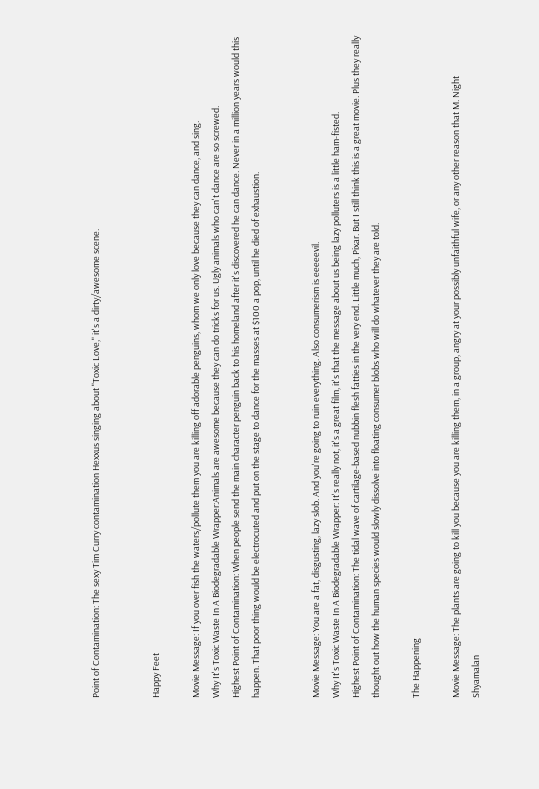Point of Contamination: The sexy Tim Curry contamination Hexxus singing about "Toxic Love," it's a dirty/awesome scene.


Happy Feet

Movie Message: If you over fish the waters/pollute them you are killing off adorable penguins, whom we only love because they can dance, and sing.
Why It's Toxic Waste In A Biodegradable Wrapper:Animals are awesome because they can do tricks for us. Ugly animals who can't dance are so screwed.
Highest Point of Contamination: When people send the main character penguin back to his homeland after it's discovered he can dance. Never in a million years would this happen. That poor thing would be electrocuted and put on the stage to dance for the masses at $100 a pop, until he died of exhaustion.


Movie Message: You are a fat, disgusting, lazy slob. And you're going to ruin everything. Also consumerism is eeeeevil.
Why It's Toxic Waste In A Biodegradable Wrapper: It's really not, it's a great film, it's that the message about us being lazy polluters is a little ham-fisted.
Highest Point of Contamination: The tidal wave of cartilage-based nubbin flesh fatties in the very end. Little much, Pixar. But I still think this is a great movie. Plus they really thought out how the human species would slowly dissolve into floating consumer blobs who will do whatever they are told.

The Happening

Movie Message: The plants are going to kill you because you are killing them, in a group, angry at your possibly unfaithful wife, or any other reason that M. Night Shyamalan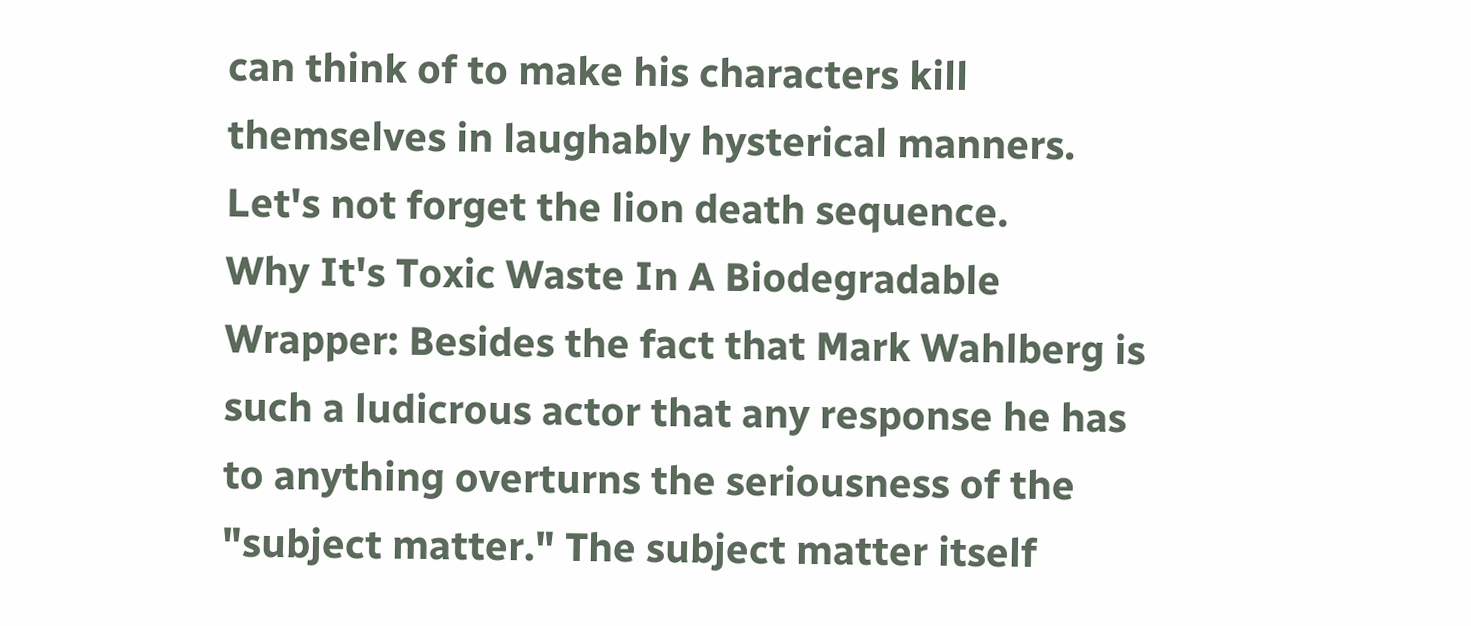can think of to make his characters kill themselves in laughably hysterical manners. Let's not forget the lion death sequence.
Why It's Toxic Waste In A Biodegradable Wrapper: Besides the fact that Mark Wahlberg is such a ludicrous actor that any response he has to anything overturns the seriousness of the "subject matter." The subject matter itself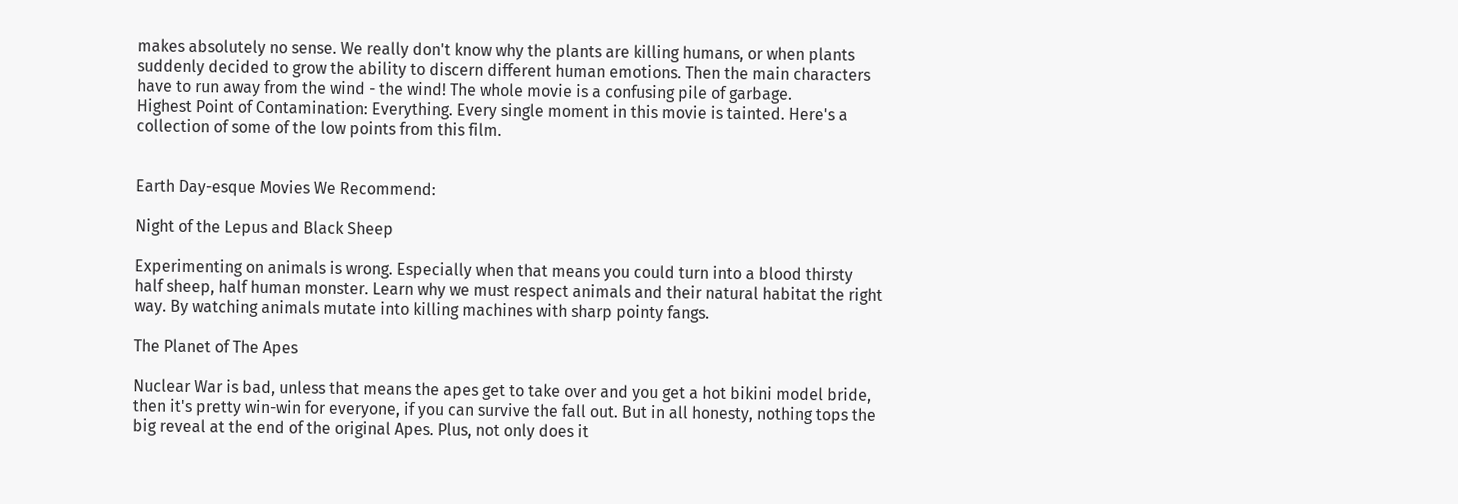makes absolutely no sense. We really don't know why the plants are killing humans, or when plants suddenly decided to grow the ability to discern different human emotions. Then the main characters have to run away from the wind - the wind! The whole movie is a confusing pile of garbage.
Highest Point of Contamination: Everything. Every single moment in this movie is tainted. Here's a collection of some of the low points from this film.


Earth Day-esque Movies We Recommend:

Night of the Lepus and Black Sheep

Experimenting on animals is wrong. Especially when that means you could turn into a blood thirsty half sheep, half human monster. Learn why we must respect animals and their natural habitat the right way. By watching animals mutate into killing machines with sharp pointy fangs.

The Planet of The Apes

Nuclear War is bad, unless that means the apes get to take over and you get a hot bikini model bride, then it's pretty win-win for everyone, if you can survive the fall out. But in all honesty, nothing tops the big reveal at the end of the original Apes. Plus, not only does it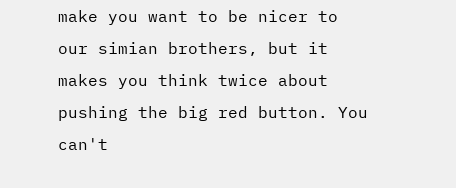make you want to be nicer to our simian brothers, but it makes you think twice about pushing the big red button. You can't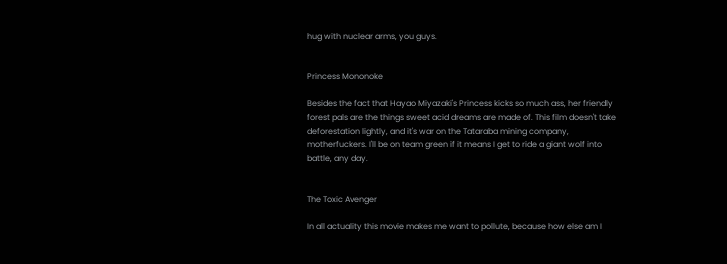hug with nuclear arms, you guys.


Princess Mononoke

Besides the fact that Hayao Miyazaki's Princess kicks so much ass, her friendly forest pals are the things sweet acid dreams are made of. This film doesn't take deforestation lightly, and it's war on the Tataraba mining company, motherfuckers. I'll be on team green if it means I get to ride a giant wolf into battle, any day.


The Toxic Avenger

In all actuality this movie makes me want to pollute, because how else am I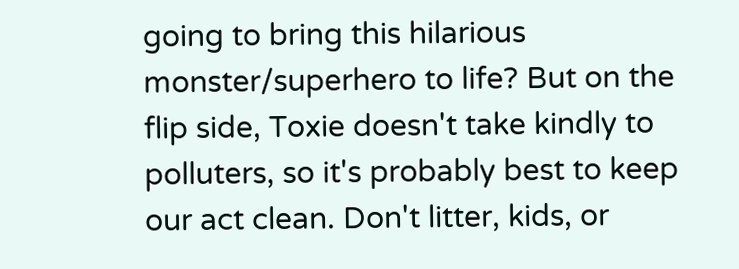going to bring this hilarious monster/superhero to life? But on the flip side, Toxie doesn't take kindly to polluters, so it's probably best to keep our act clean. Don't litter, kids, or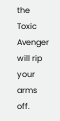the Toxic Avenger will rip your arms off.